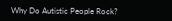Why Do Autistic People Rock?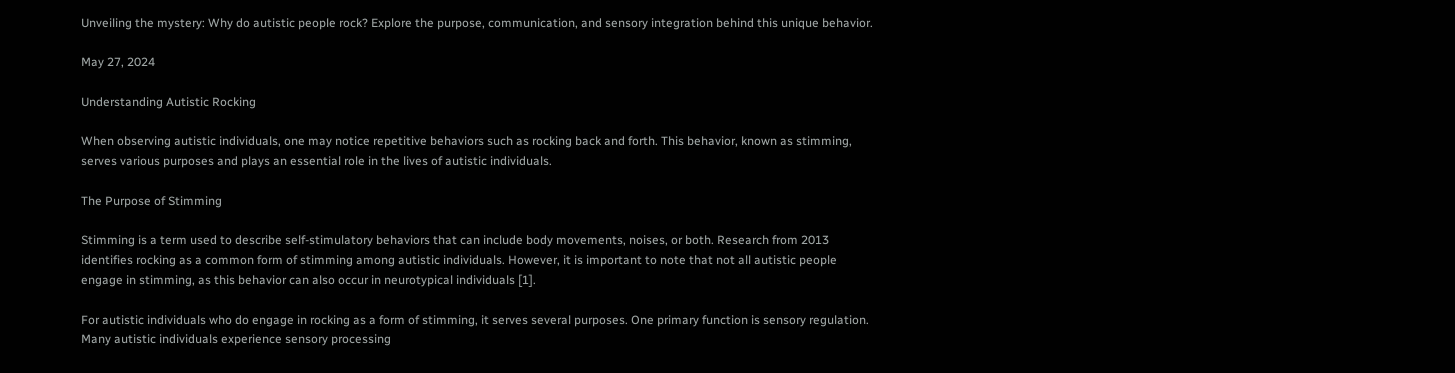Unveiling the mystery: Why do autistic people rock? Explore the purpose, communication, and sensory integration behind this unique behavior.

May 27, 2024

Understanding Autistic Rocking

When observing autistic individuals, one may notice repetitive behaviors such as rocking back and forth. This behavior, known as stimming, serves various purposes and plays an essential role in the lives of autistic individuals.

The Purpose of Stimming

Stimming is a term used to describe self-stimulatory behaviors that can include body movements, noises, or both. Research from 2013 identifies rocking as a common form of stimming among autistic individuals. However, it is important to note that not all autistic people engage in stimming, as this behavior can also occur in neurotypical individuals [1].

For autistic individuals who do engage in rocking as a form of stimming, it serves several purposes. One primary function is sensory regulation. Many autistic individuals experience sensory processing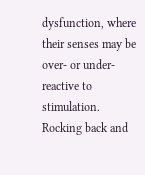dysfunction, where their senses may be over- or under-reactive to stimulation. Rocking back and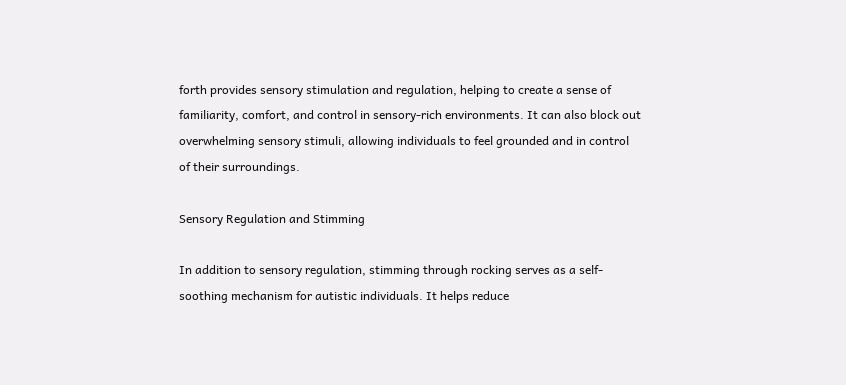forth provides sensory stimulation and regulation, helping to create a sense of familiarity, comfort, and control in sensory-rich environments. It can also block out overwhelming sensory stimuli, allowing individuals to feel grounded and in control of their surroundings.

Sensory Regulation and Stimming

In addition to sensory regulation, stimming through rocking serves as a self-soothing mechanism for autistic individuals. It helps reduce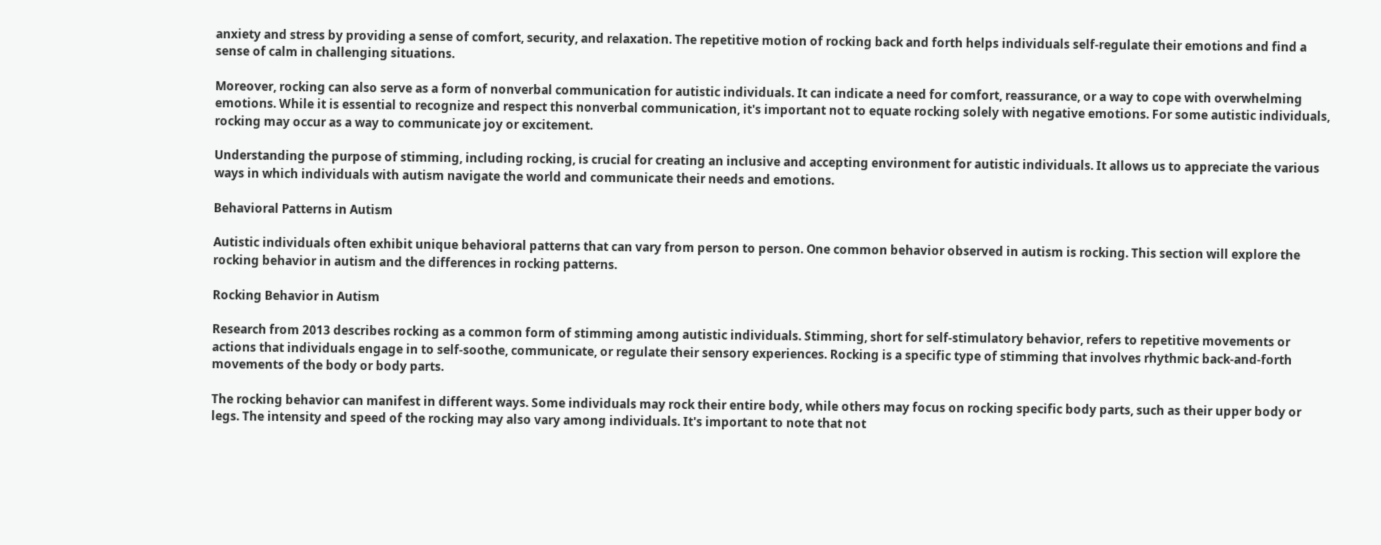anxiety and stress by providing a sense of comfort, security, and relaxation. The repetitive motion of rocking back and forth helps individuals self-regulate their emotions and find a sense of calm in challenging situations.

Moreover, rocking can also serve as a form of nonverbal communication for autistic individuals. It can indicate a need for comfort, reassurance, or a way to cope with overwhelming emotions. While it is essential to recognize and respect this nonverbal communication, it's important not to equate rocking solely with negative emotions. For some autistic individuals, rocking may occur as a way to communicate joy or excitement.

Understanding the purpose of stimming, including rocking, is crucial for creating an inclusive and accepting environment for autistic individuals. It allows us to appreciate the various ways in which individuals with autism navigate the world and communicate their needs and emotions.

Behavioral Patterns in Autism

Autistic individuals often exhibit unique behavioral patterns that can vary from person to person. One common behavior observed in autism is rocking. This section will explore the rocking behavior in autism and the differences in rocking patterns.

Rocking Behavior in Autism

Research from 2013 describes rocking as a common form of stimming among autistic individuals. Stimming, short for self-stimulatory behavior, refers to repetitive movements or actions that individuals engage in to self-soothe, communicate, or regulate their sensory experiences. Rocking is a specific type of stimming that involves rhythmic back-and-forth movements of the body or body parts.

The rocking behavior can manifest in different ways. Some individuals may rock their entire body, while others may focus on rocking specific body parts, such as their upper body or legs. The intensity and speed of the rocking may also vary among individuals. It's important to note that not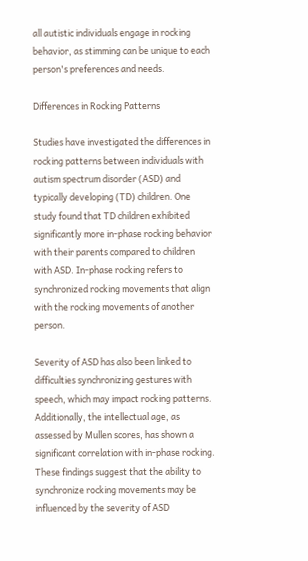all autistic individuals engage in rocking behavior, as stimming can be unique to each person's preferences and needs.

Differences in Rocking Patterns

Studies have investigated the differences in rocking patterns between individuals with autism spectrum disorder (ASD) and typically developing (TD) children. One study found that TD children exhibited significantly more in-phase rocking behavior with their parents compared to children with ASD. In-phase rocking refers to synchronized rocking movements that align with the rocking movements of another person.

Severity of ASD has also been linked to difficulties synchronizing gestures with speech, which may impact rocking patterns. Additionally, the intellectual age, as assessed by Mullen scores, has shown a significant correlation with in-phase rocking. These findings suggest that the ability to synchronize rocking movements may be influenced by the severity of ASD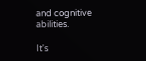and cognitive abilities.

It's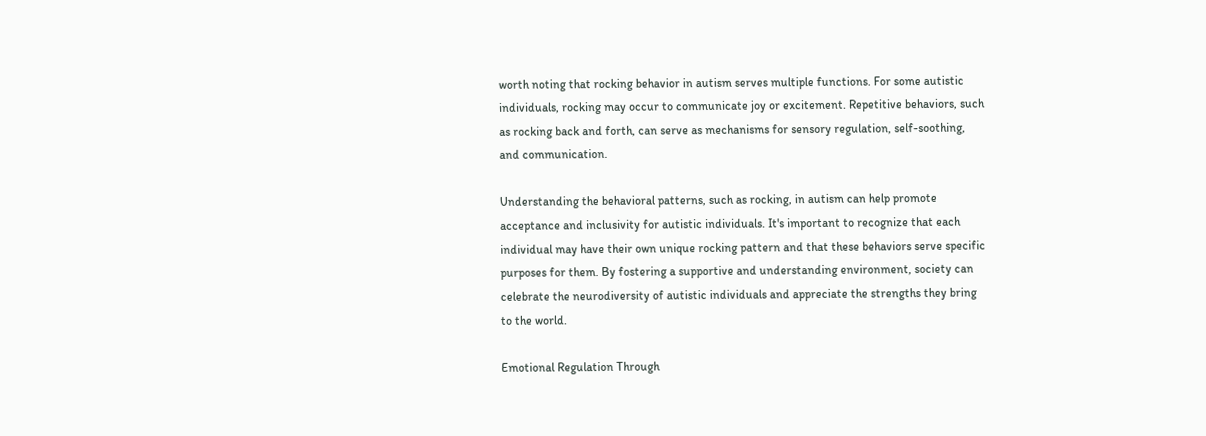worth noting that rocking behavior in autism serves multiple functions. For some autistic individuals, rocking may occur to communicate joy or excitement. Repetitive behaviors, such as rocking back and forth, can serve as mechanisms for sensory regulation, self-soothing, and communication.

Understanding the behavioral patterns, such as rocking, in autism can help promote acceptance and inclusivity for autistic individuals. It's important to recognize that each individual may have their own unique rocking pattern and that these behaviors serve specific purposes for them. By fostering a supportive and understanding environment, society can celebrate the neurodiversity of autistic individuals and appreciate the strengths they bring to the world.

Emotional Regulation Through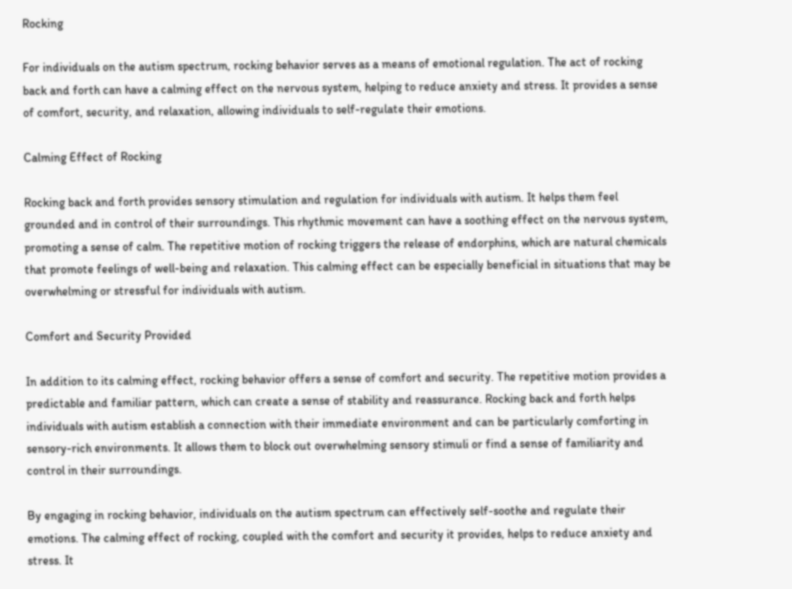Rocking

For individuals on the autism spectrum, rocking behavior serves as a means of emotional regulation. The act of rocking back and forth can have a calming effect on the nervous system, helping to reduce anxiety and stress. It provides a sense of comfort, security, and relaxation, allowing individuals to self-regulate their emotions.

Calming Effect of Rocking

Rocking back and forth provides sensory stimulation and regulation for individuals with autism. It helps them feel grounded and in control of their surroundings. This rhythmic movement can have a soothing effect on the nervous system, promoting a sense of calm. The repetitive motion of rocking triggers the release of endorphins, which are natural chemicals that promote feelings of well-being and relaxation. This calming effect can be especially beneficial in situations that may be overwhelming or stressful for individuals with autism.

Comfort and Security Provided

In addition to its calming effect, rocking behavior offers a sense of comfort and security. The repetitive motion provides a predictable and familiar pattern, which can create a sense of stability and reassurance. Rocking back and forth helps individuals with autism establish a connection with their immediate environment and can be particularly comforting in sensory-rich environments. It allows them to block out overwhelming sensory stimuli or find a sense of familiarity and control in their surroundings.

By engaging in rocking behavior, individuals on the autism spectrum can effectively self-soothe and regulate their emotions. The calming effect of rocking, coupled with the comfort and security it provides, helps to reduce anxiety and stress. It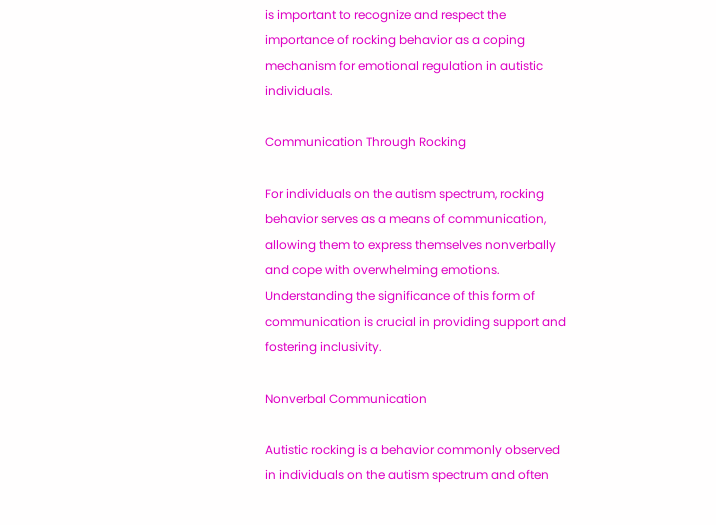is important to recognize and respect the importance of rocking behavior as a coping mechanism for emotional regulation in autistic individuals.

Communication Through Rocking

For individuals on the autism spectrum, rocking behavior serves as a means of communication, allowing them to express themselves nonverbally and cope with overwhelming emotions. Understanding the significance of this form of communication is crucial in providing support and fostering inclusivity.

Nonverbal Communication

Autistic rocking is a behavior commonly observed in individuals on the autism spectrum and often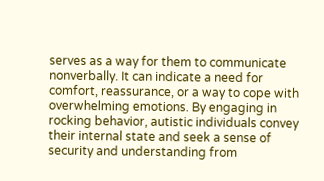serves as a way for them to communicate nonverbally. It can indicate a need for comfort, reassurance, or a way to cope with overwhelming emotions. By engaging in rocking behavior, autistic individuals convey their internal state and seek a sense of security and understanding from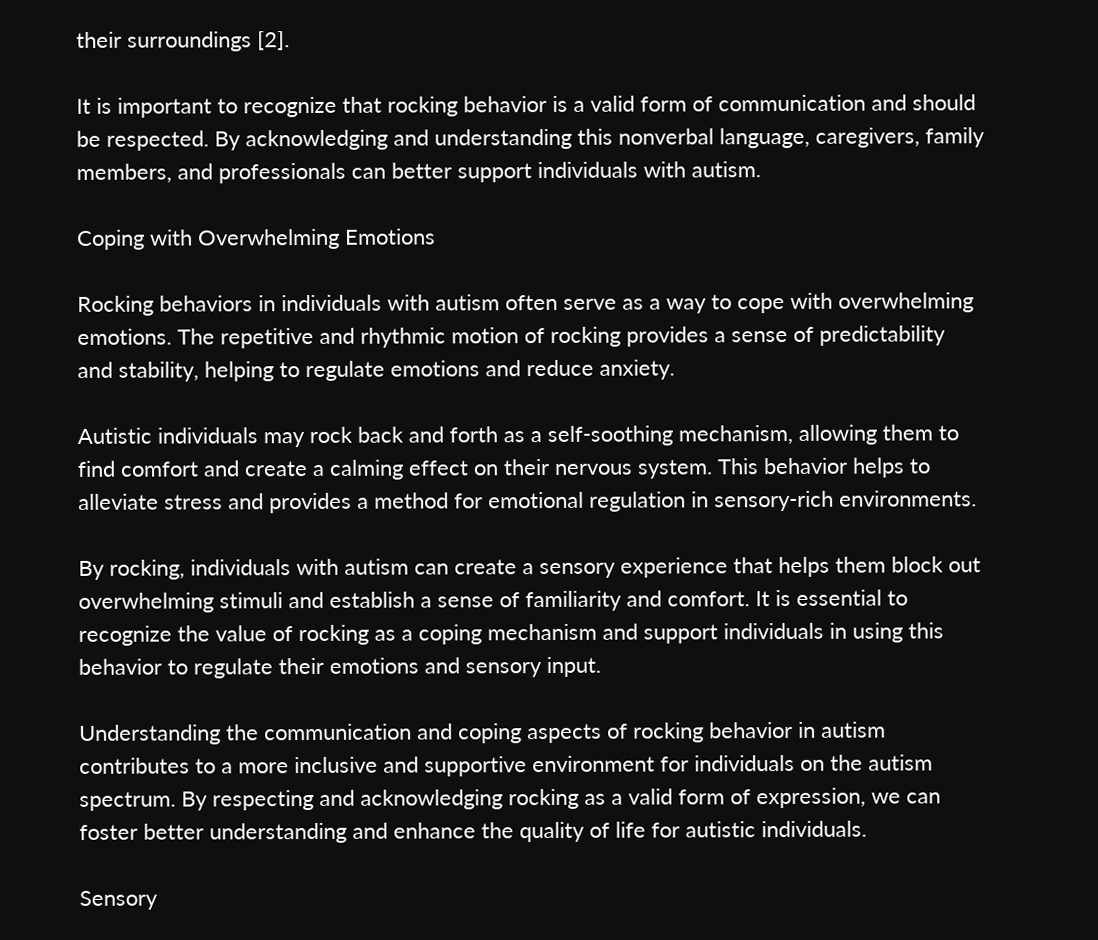their surroundings [2].

It is important to recognize that rocking behavior is a valid form of communication and should be respected. By acknowledging and understanding this nonverbal language, caregivers, family members, and professionals can better support individuals with autism.

Coping with Overwhelming Emotions

Rocking behaviors in individuals with autism often serve as a way to cope with overwhelming emotions. The repetitive and rhythmic motion of rocking provides a sense of predictability and stability, helping to regulate emotions and reduce anxiety.

Autistic individuals may rock back and forth as a self-soothing mechanism, allowing them to find comfort and create a calming effect on their nervous system. This behavior helps to alleviate stress and provides a method for emotional regulation in sensory-rich environments.

By rocking, individuals with autism can create a sensory experience that helps them block out overwhelming stimuli and establish a sense of familiarity and comfort. It is essential to recognize the value of rocking as a coping mechanism and support individuals in using this behavior to regulate their emotions and sensory input.

Understanding the communication and coping aspects of rocking behavior in autism contributes to a more inclusive and supportive environment for individuals on the autism spectrum. By respecting and acknowledging rocking as a valid form of expression, we can foster better understanding and enhance the quality of life for autistic individuals.

Sensory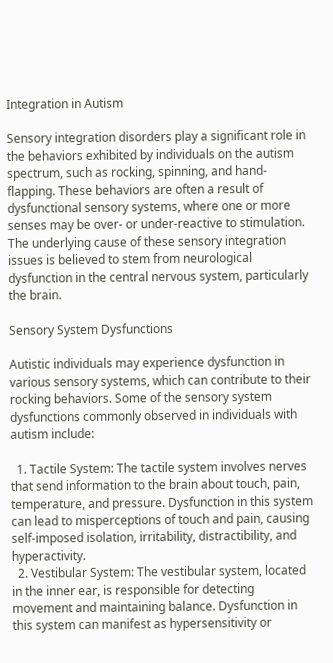Integration in Autism

Sensory integration disorders play a significant role in the behaviors exhibited by individuals on the autism spectrum, such as rocking, spinning, and hand-flapping. These behaviors are often a result of dysfunctional sensory systems, where one or more senses may be over- or under-reactive to stimulation. The underlying cause of these sensory integration issues is believed to stem from neurological dysfunction in the central nervous system, particularly the brain.

Sensory System Dysfunctions

Autistic individuals may experience dysfunction in various sensory systems, which can contribute to their rocking behaviors. Some of the sensory system dysfunctions commonly observed in individuals with autism include:

  1. Tactile System: The tactile system involves nerves that send information to the brain about touch, pain, temperature, and pressure. Dysfunction in this system can lead to misperceptions of touch and pain, causing self-imposed isolation, irritability, distractibility, and hyperactivity.
  2. Vestibular System: The vestibular system, located in the inner ear, is responsible for detecting movement and maintaining balance. Dysfunction in this system can manifest as hypersensitivity or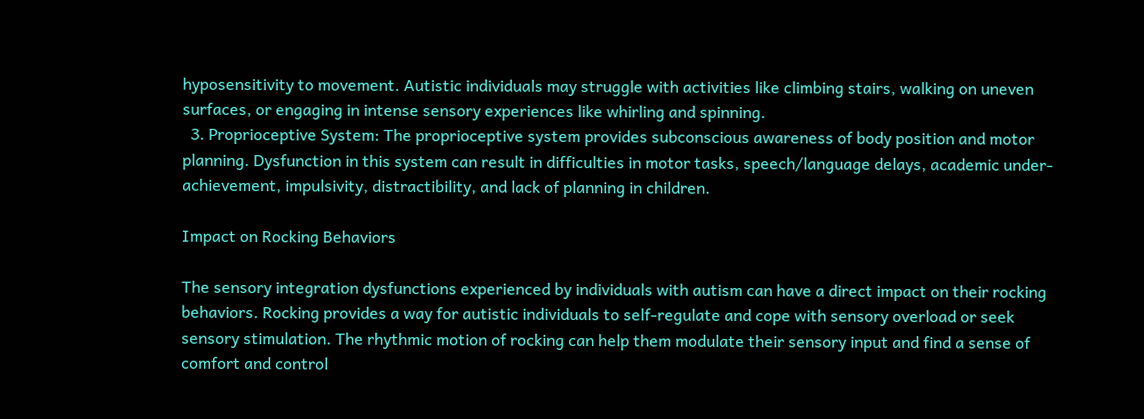hyposensitivity to movement. Autistic individuals may struggle with activities like climbing stairs, walking on uneven surfaces, or engaging in intense sensory experiences like whirling and spinning.
  3. Proprioceptive System: The proprioceptive system provides subconscious awareness of body position and motor planning. Dysfunction in this system can result in difficulties in motor tasks, speech/language delays, academic under-achievement, impulsivity, distractibility, and lack of planning in children.

Impact on Rocking Behaviors

The sensory integration dysfunctions experienced by individuals with autism can have a direct impact on their rocking behaviors. Rocking provides a way for autistic individuals to self-regulate and cope with sensory overload or seek sensory stimulation. The rhythmic motion of rocking can help them modulate their sensory input and find a sense of comfort and control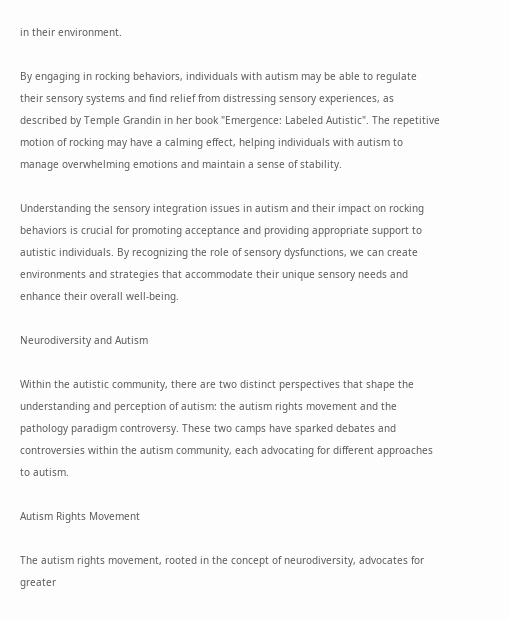in their environment.

By engaging in rocking behaviors, individuals with autism may be able to regulate their sensory systems and find relief from distressing sensory experiences, as described by Temple Grandin in her book "Emergence: Labeled Autistic". The repetitive motion of rocking may have a calming effect, helping individuals with autism to manage overwhelming emotions and maintain a sense of stability.

Understanding the sensory integration issues in autism and their impact on rocking behaviors is crucial for promoting acceptance and providing appropriate support to autistic individuals. By recognizing the role of sensory dysfunctions, we can create environments and strategies that accommodate their unique sensory needs and enhance their overall well-being.

Neurodiversity and Autism

Within the autistic community, there are two distinct perspectives that shape the understanding and perception of autism: the autism rights movement and the pathology paradigm controversy. These two camps have sparked debates and controversies within the autism community, each advocating for different approaches to autism.

Autism Rights Movement

The autism rights movement, rooted in the concept of neurodiversity, advocates for greater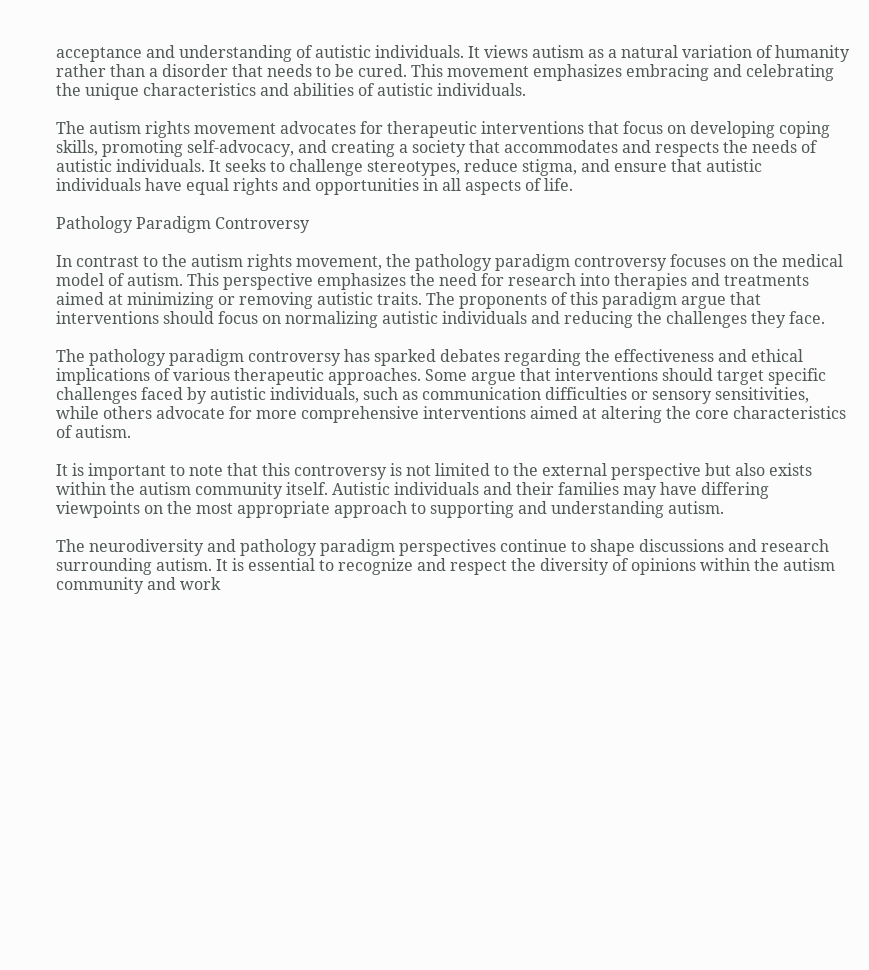acceptance and understanding of autistic individuals. It views autism as a natural variation of humanity rather than a disorder that needs to be cured. This movement emphasizes embracing and celebrating the unique characteristics and abilities of autistic individuals.

The autism rights movement advocates for therapeutic interventions that focus on developing coping skills, promoting self-advocacy, and creating a society that accommodates and respects the needs of autistic individuals. It seeks to challenge stereotypes, reduce stigma, and ensure that autistic individuals have equal rights and opportunities in all aspects of life.

Pathology Paradigm Controversy

In contrast to the autism rights movement, the pathology paradigm controversy focuses on the medical model of autism. This perspective emphasizes the need for research into therapies and treatments aimed at minimizing or removing autistic traits. The proponents of this paradigm argue that interventions should focus on normalizing autistic individuals and reducing the challenges they face.

The pathology paradigm controversy has sparked debates regarding the effectiveness and ethical implications of various therapeutic approaches. Some argue that interventions should target specific challenges faced by autistic individuals, such as communication difficulties or sensory sensitivities, while others advocate for more comprehensive interventions aimed at altering the core characteristics of autism.

It is important to note that this controversy is not limited to the external perspective but also exists within the autism community itself. Autistic individuals and their families may have differing viewpoints on the most appropriate approach to supporting and understanding autism.

The neurodiversity and pathology paradigm perspectives continue to shape discussions and research surrounding autism. It is essential to recognize and respect the diversity of opinions within the autism community and work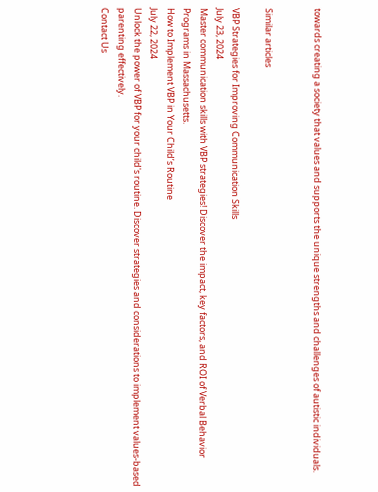towards creating a society that values and supports the unique strengths and challenges of autistic individuals.


Similar articles

VBP Strategies for Improving Communication Skills
July 23, 2024
Master communication skills with VBP strategies! Discover the impact, key factors, and ROI of Verbal Behavior Programs in Massachusetts.
How to Implement VBP in Your Child’s Routine
July 22, 2024
Unlock the power of VBP for your child's routine. Discover strategies and considerations to implement values-based parenting effectively.
Contact Us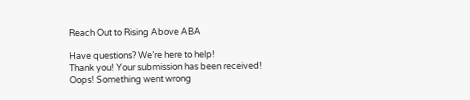Reach Out to Rising Above ABA

Have questions? We’re here to help!
Thank you! Your submission has been received!
Oops! Something went wrong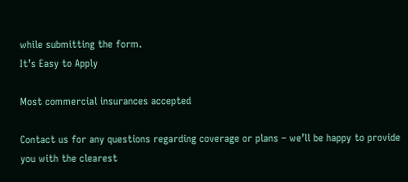while submitting the form.
It’s Easy to Apply

Most commercial insurances accepted

Contact us for any questions regarding coverage or plans – we’ll be happy to provide you with the clearest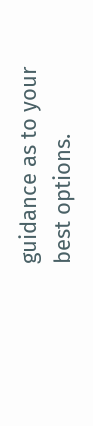guidance as to your best options.